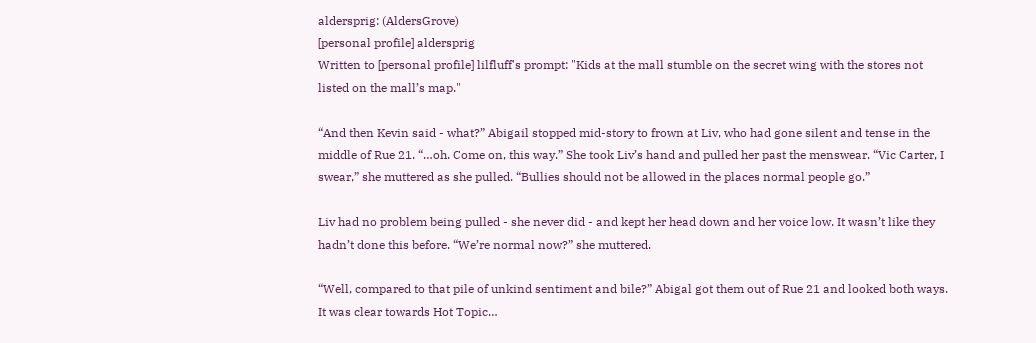aldersprig: (AldersGrove)
[personal profile] aldersprig
Written to [personal profile] lilfluff's prompt: "Kids at the mall stumble on the secret wing with the stores not listed on the mall’s map."

“And then Kevin said - what?” Abigail stopped mid-story to frown at Liv, who had gone silent and tense in the middle of Rue 21. “…oh. Come on, this way.” She took Liv’s hand and pulled her past the menswear. “Vic Carter, I swear,” she muttered as she pulled. “Bullies should not be allowed in the places normal people go.”

Liv had no problem being pulled - she never did - and kept her head down and her voice low. It wasn’t like they hadn’t done this before. “We’re normal now?” she muttered.

“Well, compared to that pile of unkind sentiment and bile?” Abigal got them out of Rue 21 and looked both ways. It was clear towards Hot Topic…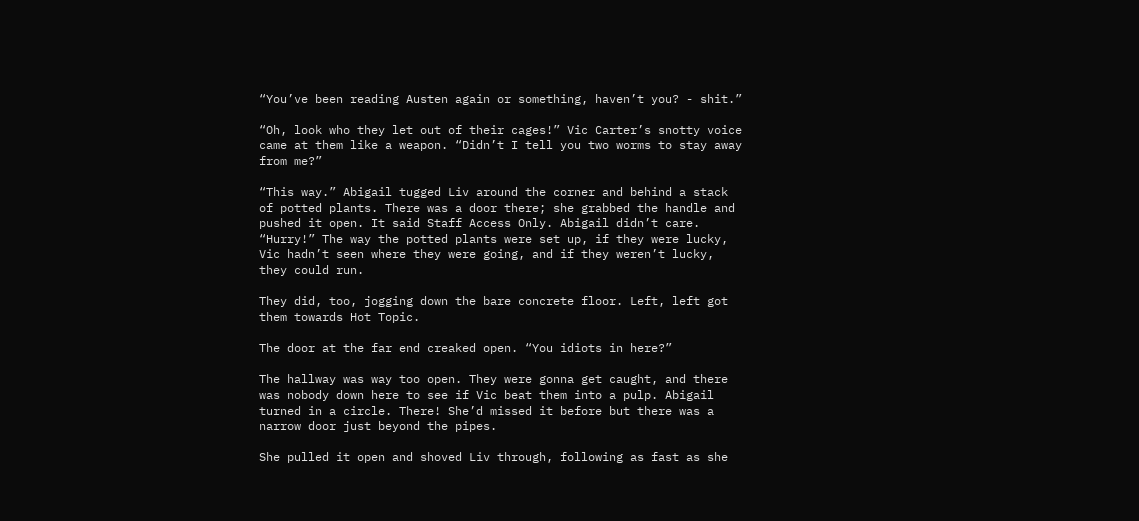“You’ve been reading Austen again or something, haven’t you? - shit.”

“Oh, look who they let out of their cages!” Vic Carter’s snotty voice came at them like a weapon. “Didn’t I tell you two worms to stay away from me?”

“This way.” Abigail tugged Liv around the corner and behind a stack of potted plants. There was a door there; she grabbed the handle and pushed it open. It said Staff Access Only. Abigail didn’t care. “Hurry!” The way the potted plants were set up, if they were lucky, Vic hadn’t seen where they were going, and if they weren’t lucky, they could run.

They did, too, jogging down the bare concrete floor. Left, left got them towards Hot Topic.

The door at the far end creaked open. “You idiots in here?”

The hallway was way too open. They were gonna get caught, and there was nobody down here to see if Vic beat them into a pulp. Abigail turned in a circle. There! She’d missed it before but there was a narrow door just beyond the pipes.

She pulled it open and shoved Liv through, following as fast as she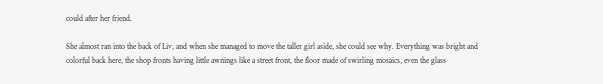could after her friend.

She almost ran into the back of Liv, and when she managed to move the taller girl aside, she could see why. Everything was bright and colorful back here, the shop fronts having little awnings like a street front, the floor made of swirling mosaics, even the glass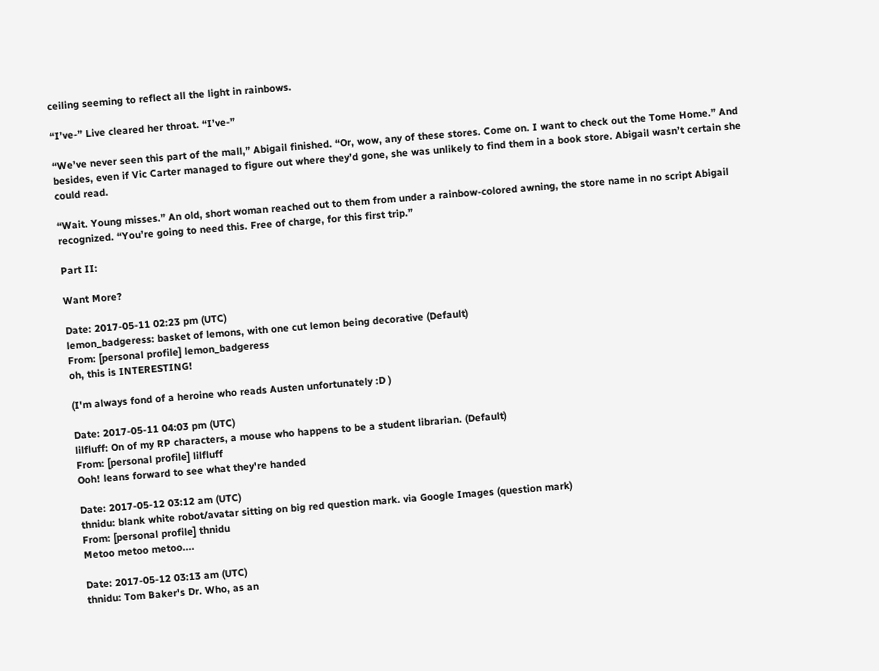ceiling seeming to reflect all the light in rainbows.

“I’ve-” Live cleared her throat. “I’ve-”

“We’ve never seen this part of the mall,” Abigail finished. “Or, wow, any of these stores. Come on. I want to check out the Tome Home.” And besides, even if Vic Carter managed to figure out where they’d gone, she was unlikely to find them in a book store. Abigail wasn’t certain she could read.

“Wait. Young misses.” An old, short woman reached out to them from under a rainbow-colored awning, the store name in no script Abigail recognized. “You’re going to need this. Free of charge, for this first trip.”

Part II:

Want More?

Date: 2017-05-11 02:23 pm (UTC)
lemon_badgeress: basket of lemons, with one cut lemon being decorative (Default)
From: [personal profile] lemon_badgeress
oh, this is INTERESTING!

(I'm always fond of a heroine who reads Austen unfortunately :D )

Date: 2017-05-11 04:03 pm (UTC)
lilfluff: On of my RP characters, a mouse who happens to be a student librarian. (Default)
From: [personal profile] lilfluff
Ooh! leans forward to see what they're handed

Date: 2017-05-12 03:12 am (UTC)
thnidu: blank white robot/avatar sitting on big red question mark. via Google Images (question mark)
From: [personal profile] thnidu
Metoo metoo metoo....

Date: 2017-05-12 03:13 am (UTC)
thnidu: Tom Baker's Dr. Who, as an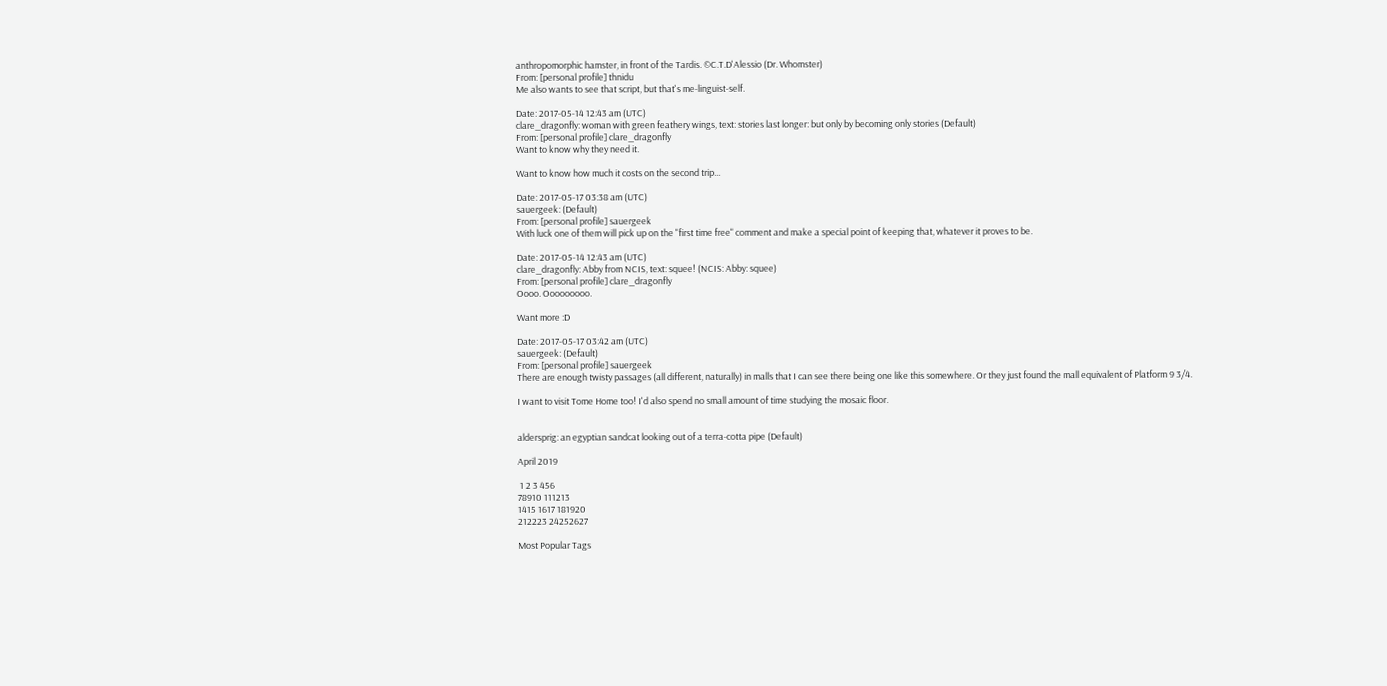anthropomorphic hamster, in front of the Tardis. ©C.T.D'Alessio (Dr. Whomster)
From: [personal profile] thnidu
Me also wants to see that script, but that's me-linguist-self.

Date: 2017-05-14 12:43 am (UTC)
clare_dragonfly: woman with green feathery wings, text: stories last longer: but only by becoming only stories (Default)
From: [personal profile] clare_dragonfly
Want to know why they need it.

Want to know how much it costs on the second trip...

Date: 2017-05-17 03:38 am (UTC)
sauergeek: (Default)
From: [personal profile] sauergeek
With luck one of them will pick up on the "first time free" comment and make a special point of keeping that, whatever it proves to be.

Date: 2017-05-14 12:43 am (UTC)
clare_dragonfly: Abby from NCIS, text: squee! (NCIS: Abby: squee)
From: [personal profile] clare_dragonfly
Oooo. Ooooooooo.

Want more :D

Date: 2017-05-17 03:42 am (UTC)
sauergeek: (Default)
From: [personal profile] sauergeek
There are enough twisty passages (all different, naturally) in malls that I can see there being one like this somewhere. Or they just found the mall equivalent of Platform 9 3/4.

I want to visit Tome Home too! I'd also spend no small amount of time studying the mosaic floor.


aldersprig: an egyptian sandcat looking out of a terra-cotta pipe (Default)

April 2019

 1 2 3 456
78910 111213
1415 1617 181920
212223 24252627

Most Popular Tags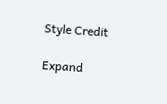Style Credit

Expand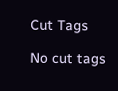Cut Tags

No cut tags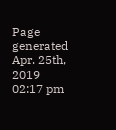Page generated Apr. 25th, 2019 02:17 pm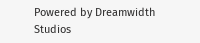Powered by Dreamwidth Studios